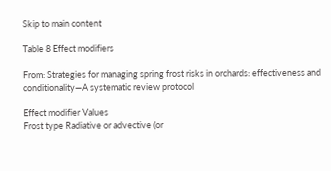Skip to main content

Table 8 Effect modifiers

From: Strategies for managing spring frost risks in orchards: effectiveness and conditionality—A systematic review protocol

Effect modifier Values
Frost type Radiative or advective (or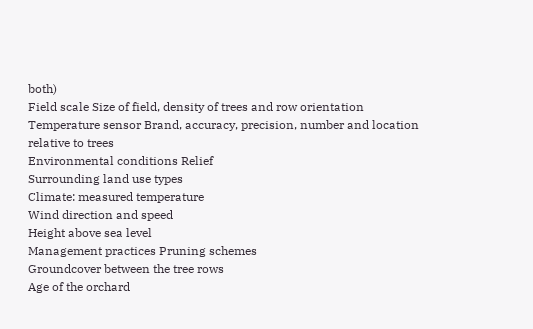both)
Field scale Size of field, density of trees and row orientation
Temperature sensor Brand, accuracy, precision, number and location relative to trees
Environmental conditions Relief
Surrounding land use types
Climate: measured temperature
Wind direction and speed
Height above sea level
Management practices Pruning schemes
Groundcover between the tree rows
Age of the orchard